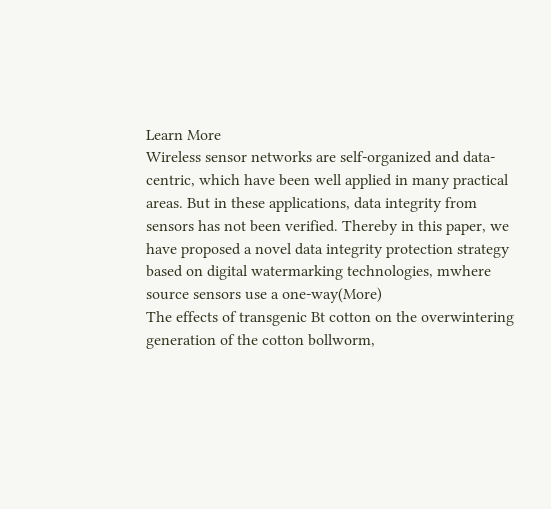Learn More
Wireless sensor networks are self-organized and data-centric, which have been well applied in many practical areas. But in these applications, data integrity from sensors has not been verified. Thereby in this paper, we have proposed a novel data integrity protection strategy based on digital watermarking technologies, mwhere source sensors use a one-way(More)
The effects of transgenic Bt cotton on the overwintering generation of the cotton bollworm,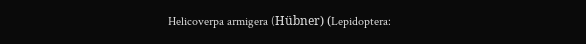Helicoverpa armigera (Hübner) (Lepidoptera: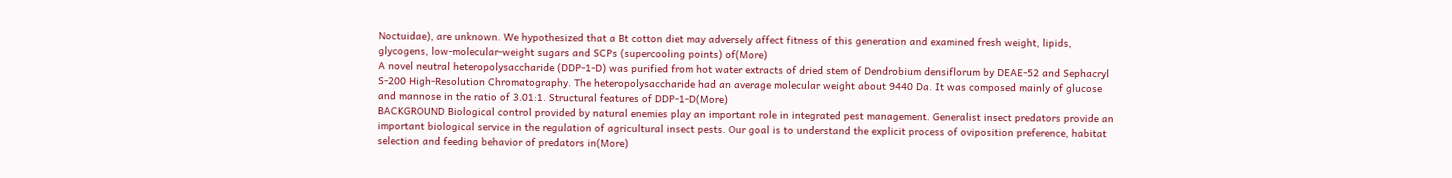Noctuidae), are unknown. We hypothesized that a Bt cotton diet may adversely affect fitness of this generation and examined fresh weight, lipids, glycogens, low-molecular-weight sugars and SCPs (supercooling points) of(More)
A novel neutral heteropolysaccharide (DDP-1-D) was purified from hot water extracts of dried stem of Dendrobium densiflorum by DEAE-52 and Sephacryl S-200 High-Resolution Chromatography. The heteropolysaccharide had an average molecular weight about 9440 Da. It was composed mainly of glucose and mannose in the ratio of 3.01:1. Structural features of DDP-1-D(More)
BACKGROUND Biological control provided by natural enemies play an important role in integrated pest management. Generalist insect predators provide an important biological service in the regulation of agricultural insect pests. Our goal is to understand the explicit process of oviposition preference, habitat selection and feeding behavior of predators in(More)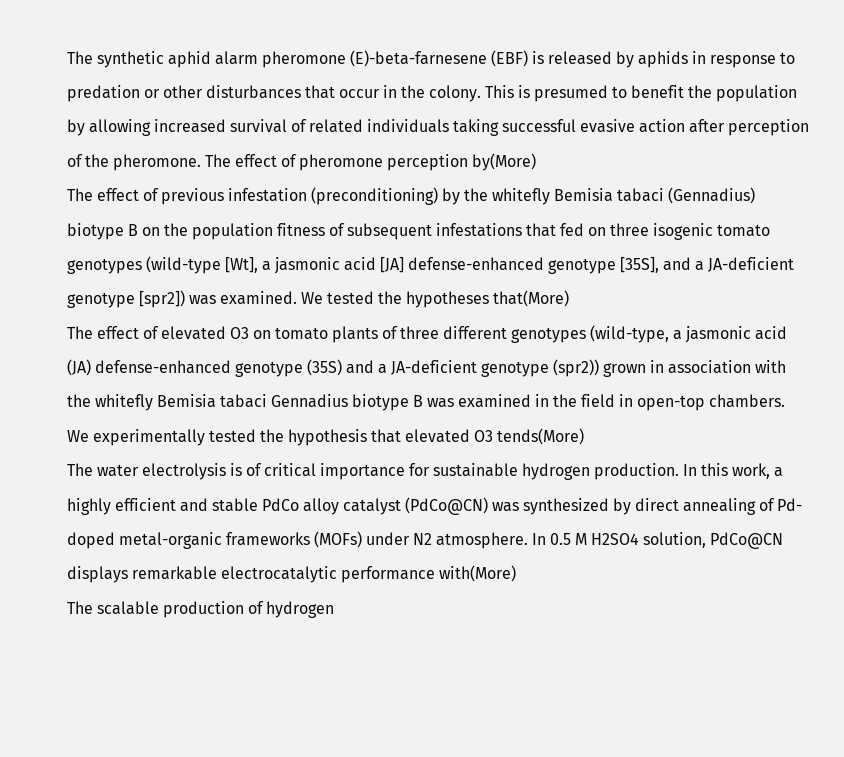The synthetic aphid alarm pheromone (E)-beta-farnesene (EBF) is released by aphids in response to predation or other disturbances that occur in the colony. This is presumed to benefit the population by allowing increased survival of related individuals taking successful evasive action after perception of the pheromone. The effect of pheromone perception by(More)
The effect of previous infestation (preconditioning) by the whitefly Bemisia tabaci (Gennadius) biotype B on the population fitness of subsequent infestations that fed on three isogenic tomato genotypes (wild-type [Wt], a jasmonic acid [JA] defense-enhanced genotype [35S], and a JA-deficient genotype [spr2]) was examined. We tested the hypotheses that(More)
The effect of elevated O3 on tomato plants of three different genotypes (wild-type, a jasmonic acid (JA) defense-enhanced genotype (35S) and a JA-deficient genotype (spr2)) grown in association with the whitefly Bemisia tabaci Gennadius biotype B was examined in the field in open-top chambers. We experimentally tested the hypothesis that elevated O3 tends(More)
The water electrolysis is of critical importance for sustainable hydrogen production. In this work, a highly efficient and stable PdCo alloy catalyst (PdCo@CN) was synthesized by direct annealing of Pd-doped metal-organic frameworks (MOFs) under N2 atmosphere. In 0.5 M H2SO4 solution, PdCo@CN displays remarkable electrocatalytic performance with(More)
The scalable production of hydrogen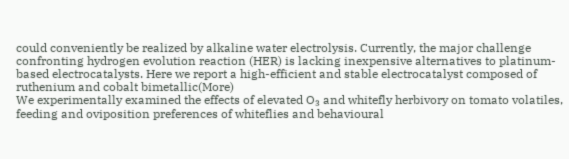could conveniently be realized by alkaline water electrolysis. Currently, the major challenge confronting hydrogen evolution reaction (HER) is lacking inexpensive alternatives to platinum-based electrocatalysts. Here we report a high-efficient and stable electrocatalyst composed of ruthenium and cobalt bimetallic(More)
We experimentally examined the effects of elevated O₃ and whitefly herbivory on tomato volatiles, feeding and oviposition preferences of whiteflies and behavioural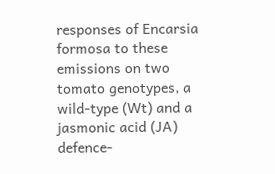responses of Encarsia formosa to these emissions on two tomato genotypes, a wild-type (Wt) and a jasmonic acid (JA) defence-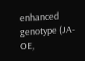enhanced genotype (JA-OE,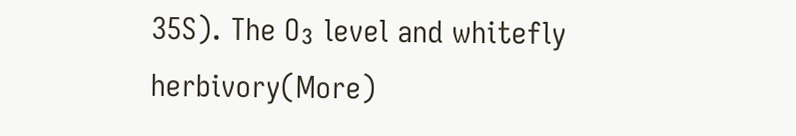35S). The O₃ level and whitefly herbivory(More)